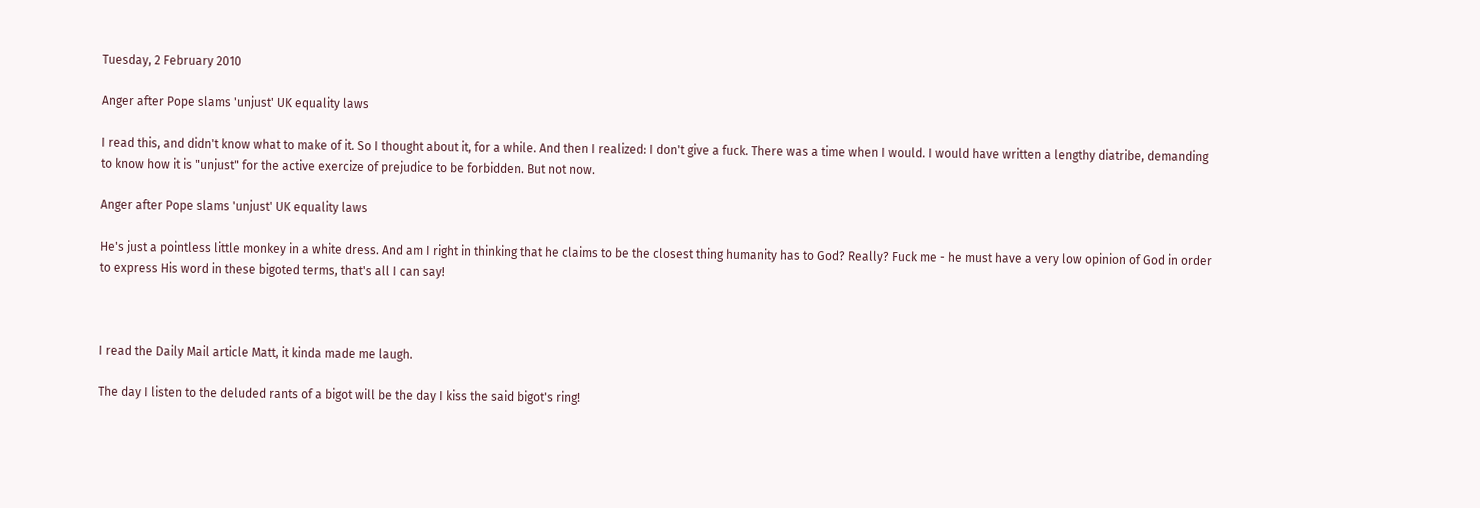Tuesday, 2 February 2010

Anger after Pope slams 'unjust' UK equality laws

I read this, and didn't know what to make of it. So I thought about it, for a while. And then I realized: I don't give a fuck. There was a time when I would. I would have written a lengthy diatribe, demanding to know how it is "unjust" for the active exercize of prejudice to be forbidden. But not now.

Anger after Pope slams 'unjust' UK equality laws

He's just a pointless little monkey in a white dress. And am I right in thinking that he claims to be the closest thing humanity has to God? Really? Fuck me - he must have a very low opinion of God in order to express His word in these bigoted terms, that's all I can say!



I read the Daily Mail article Matt, it kinda made me laugh.

The day I listen to the deluded rants of a bigot will be the day I kiss the said bigot's ring!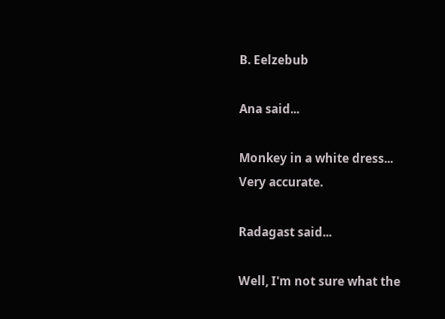B. Eelzebub

Ana said...

Monkey in a white dress...
Very accurate.

Radagast said...

Well, I'm not sure what the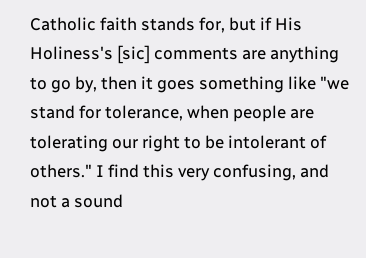Catholic faith stands for, but if His Holiness's [sic] comments are anything to go by, then it goes something like "we stand for tolerance, when people are tolerating our right to be intolerant of others." I find this very confusing, and not a sound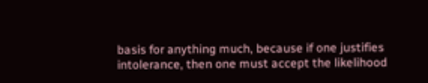basis for anything much, because if one justifies intolerance, then one must accept the likelihood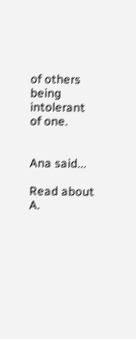of others being intolerant of one.


Ana said...

Read about A.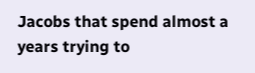Jacobs that spend almost a years trying to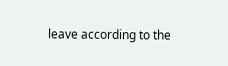leave according to the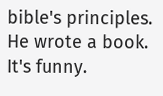bible's principles.
He wrote a book.
It's funny.